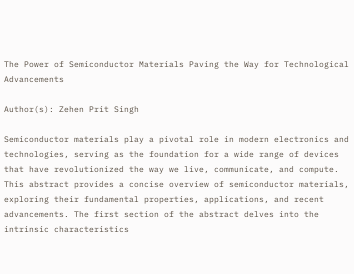The Power of Semiconductor Materials Paving the Way for Technological Advancements

Author(s): Zehen Prit Singh

Semiconductor materials play a pivotal role in modern electronics and technologies, serving as the foundation for a wide range of devices that have revolutionized the way we live, communicate, and compute. This abstract provides a concise overview of semiconductor materials, exploring their fundamental properties, applications, and recent advancements. The first section of the abstract delves into the intrinsic characteristics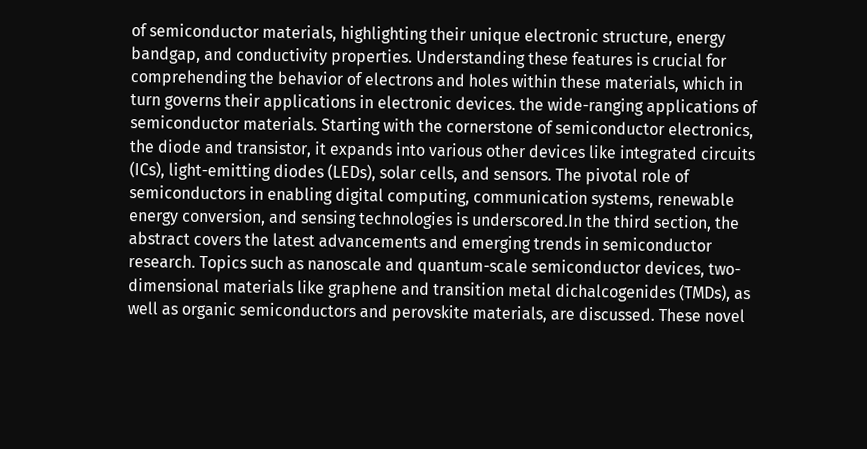of semiconductor materials, highlighting their unique electronic structure, energy bandgap, and conductivity properties. Understanding these features is crucial for comprehending the behavior of electrons and holes within these materials, which in turn governs their applications in electronic devices. the wide-ranging applications of semiconductor materials. Starting with the cornerstone of semiconductor electronics, the diode and transistor, it expands into various other devices like integrated circuits (ICs), light-emitting diodes (LEDs), solar cells, and sensors. The pivotal role of semiconductors in enabling digital computing, communication systems, renewable energy conversion, and sensing technologies is underscored.In the third section, the abstract covers the latest advancements and emerging trends in semiconductor research. Topics such as nanoscale and quantum-scale semiconductor devices, two-dimensional materials like graphene and transition metal dichalcogenides (TMDs), as well as organic semiconductors and perovskite materials, are discussed. These novel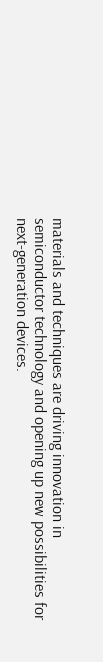materials and techniques are driving innovation in semiconductor technology and opening up new possibilities for next-generation devices.